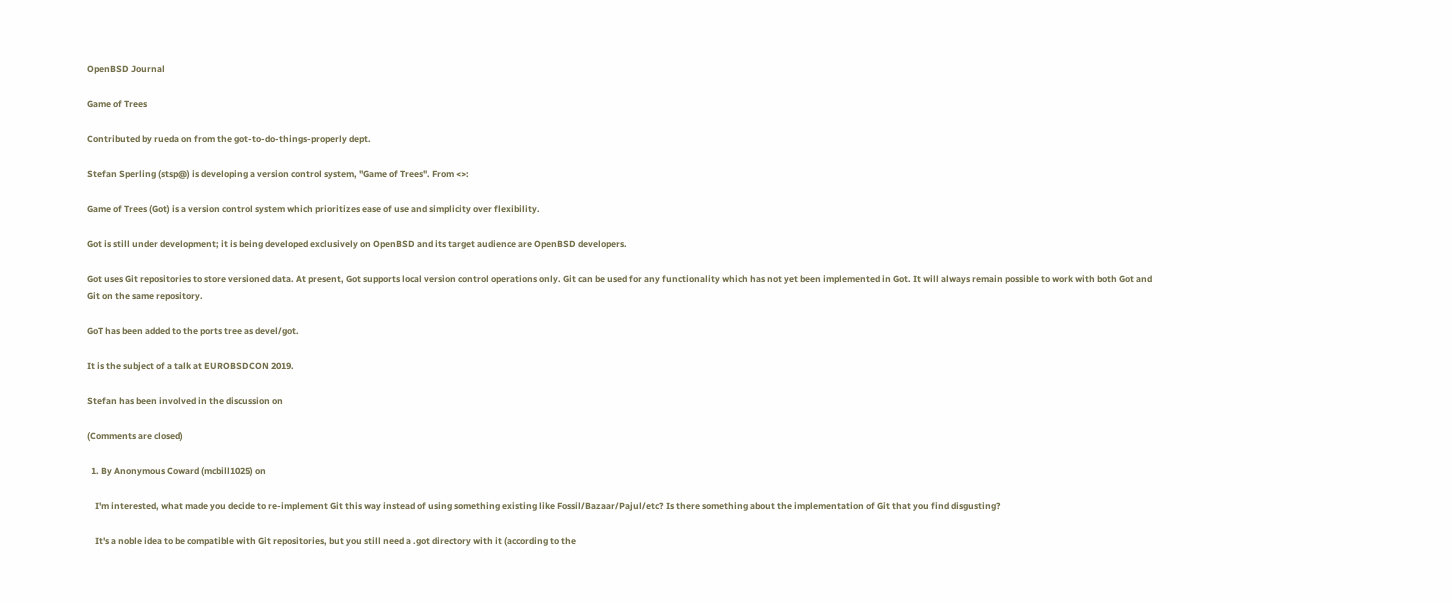OpenBSD Journal

Game of Trees

Contributed by rueda on from the got-to-do-things-properly dept.

Stefan Sperling (stsp@) is developing a version control system, "Game of Trees". From <>:

Game of Trees (Got) is a version control system which prioritizes ease of use and simplicity over flexibility.

Got is still under development; it is being developed exclusively on OpenBSD and its target audience are OpenBSD developers.

Got uses Git repositories to store versioned data. At present, Got supports local version control operations only. Git can be used for any functionality which has not yet been implemented in Got. It will always remain possible to work with both Got and Git on the same repository.

GoT has been added to the ports tree as devel/got.

It is the subject of a talk at EUROBSDCON 2019.

Stefan has been involved in the discussion on

(Comments are closed)

  1. By Anonymous Coward (mcbill1025) on

    I'm interested, what made you decide to re-implement Git this way instead of using something existing like Fossil/Bazaar/Pajul/etc? Is there something about the implementation of Git that you find disgusting?

    It's a noble idea to be compatible with Git repositories, but you still need a .got directory with it (according to the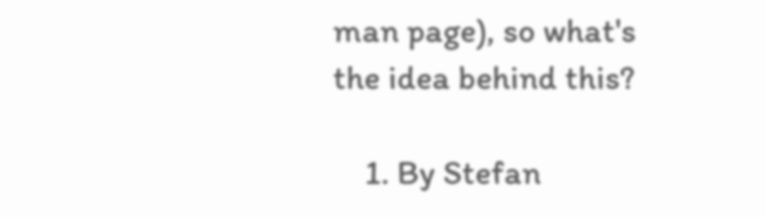man page), so what's the idea behind this?

    1. By Stefan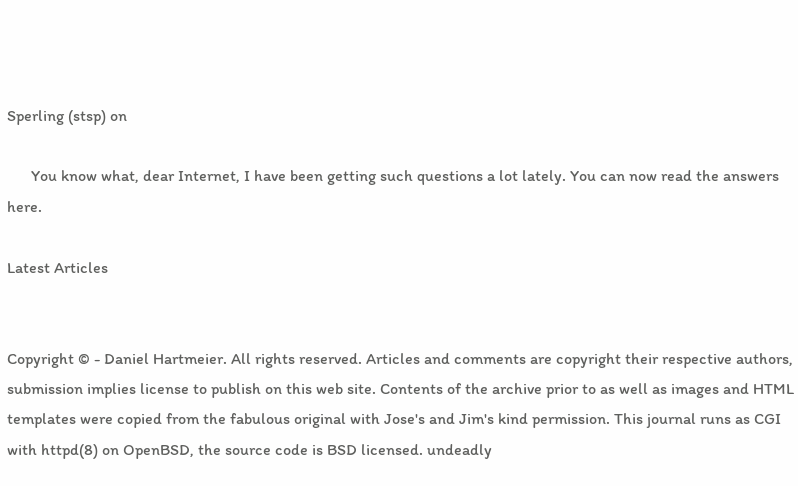Sperling (stsp) on

      You know what, dear Internet, I have been getting such questions a lot lately. You can now read the answers here.

Latest Articles


Copyright © - Daniel Hartmeier. All rights reserved. Articles and comments are copyright their respective authors, submission implies license to publish on this web site. Contents of the archive prior to as well as images and HTML templates were copied from the fabulous original with Jose's and Jim's kind permission. This journal runs as CGI with httpd(8) on OpenBSD, the source code is BSD licensed. undeadly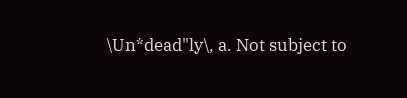\Un*dead"ly\, a. Not subject to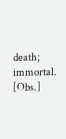death; immortal. [Obs.]